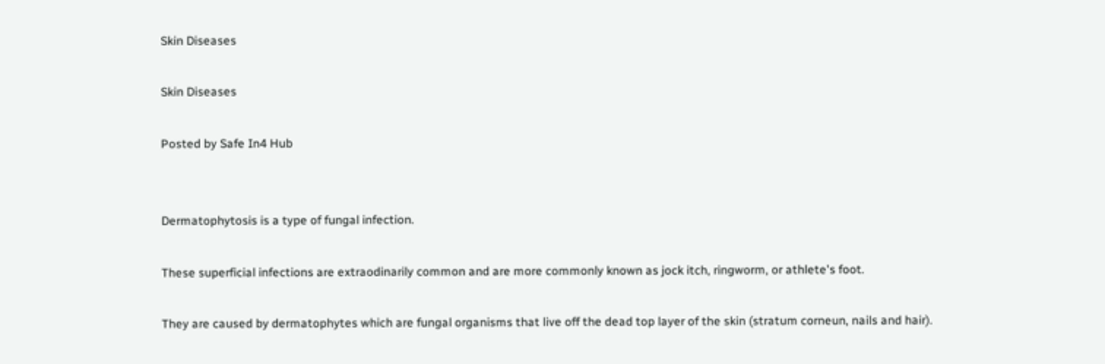Skin Diseases

Skin Diseases

Posted by Safe In4 Hub


Dermatophytosis is a type of fungal infection.

These superficial infections are extraodinarily common and are more commonly known as jock itch, ringworm, or athlete's foot.

They are caused by dermatophytes which are fungal organisms that live off the dead top layer of the skin (stratum corneun, nails and hair).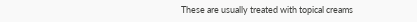These are usually treated with topical creams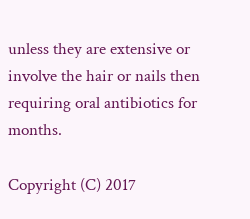unless they are extensive or involve the hair or nails then requiring oral antibiotics for months.

Copyright (C) 2017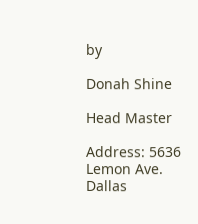by

Donah Shine

Head Master

Address: 5636 Lemon Ave.
Dallas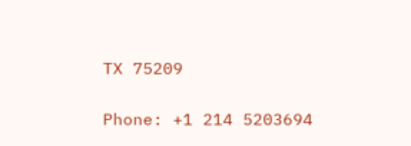TX 75209

Phone: +1 214 5203694